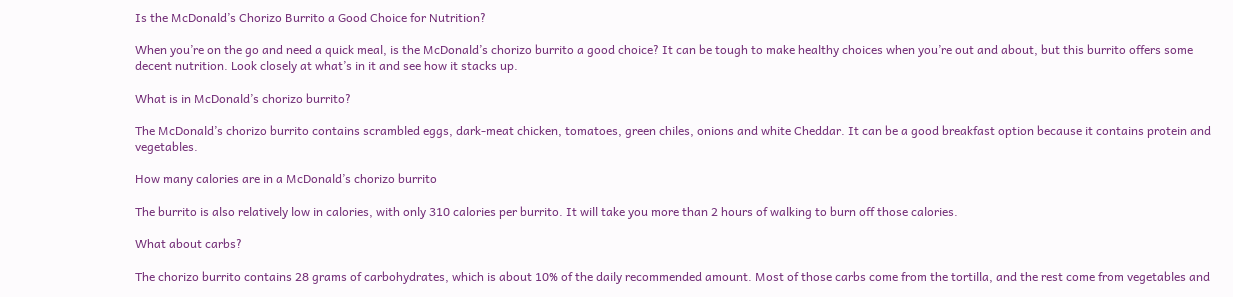Is the McDonald’s Chorizo Burrito a Good Choice for Nutrition?

When you’re on the go and need a quick meal, is the McDonald’s chorizo burrito a good choice? It can be tough to make healthy choices when you’re out and about, but this burrito offers some decent nutrition. Look closely at what’s in it and see how it stacks up.

What is in McDonald’s chorizo burrito?

The McDonald’s chorizo burrito contains scrambled eggs, dark-meat chicken, tomatoes, green chiles, onions and white Cheddar. It can be a good breakfast option because it contains protein and vegetables.

How many calories are in a McDonald’s chorizo burrito

The burrito is also relatively low in calories, with only 310 calories per burrito. It will take you more than 2 hours of walking to burn off those calories.

What about carbs?

The chorizo burrito contains 28 grams of carbohydrates, which is about 10% of the daily recommended amount. Most of those carbs come from the tortilla, and the rest come from vegetables and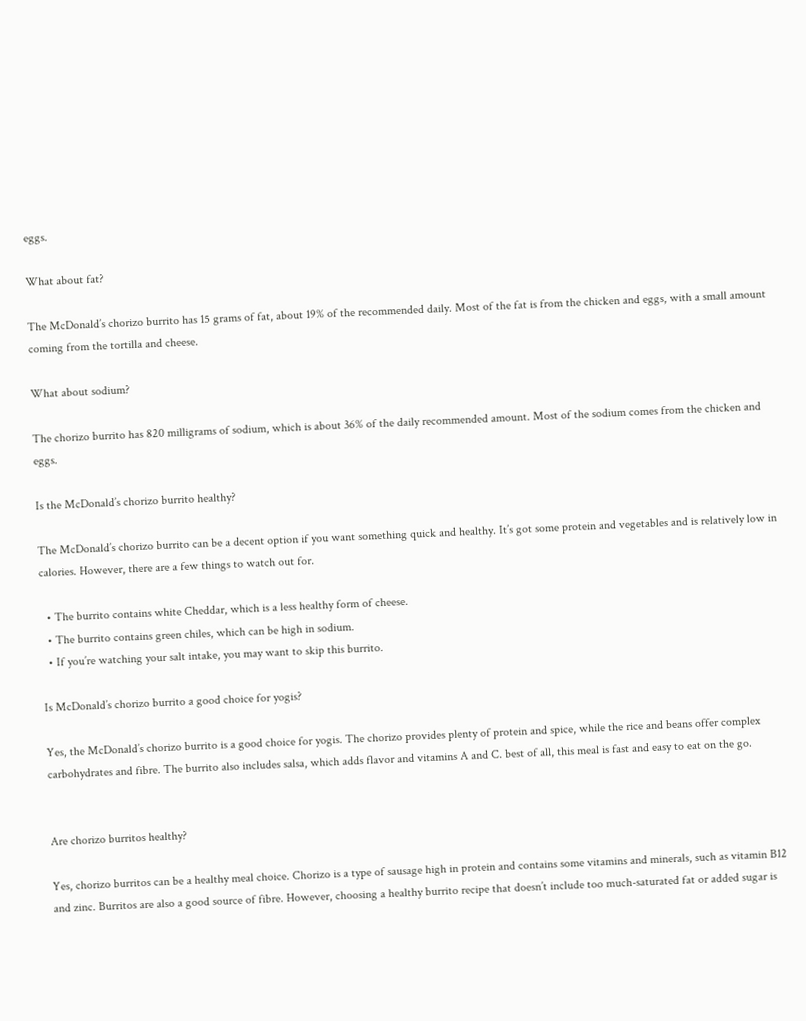eggs.

What about fat?

The McDonald’s chorizo burrito has 15 grams of fat, about 19% of the recommended daily. Most of the fat is from the chicken and eggs, with a small amount coming from the tortilla and cheese.

What about sodium?

The chorizo burrito has 820 milligrams of sodium, which is about 36% of the daily recommended amount. Most of the sodium comes from the chicken and eggs.

Is the McDonald’s chorizo burrito healthy?

The McDonald’s chorizo burrito can be a decent option if you want something quick and healthy. It’s got some protein and vegetables and is relatively low in calories. However, there are a few things to watch out for.

  • The burrito contains white Cheddar, which is a less healthy form of cheese.
  • The burrito contains green chiles, which can be high in sodium.
  • If you’re watching your salt intake, you may want to skip this burrito.

Is McDonald’s chorizo burrito a good choice for yogis?

Yes, the McDonald’s chorizo burrito is a good choice for yogis. The chorizo provides plenty of protein and spice, while the rice and beans offer complex carbohydrates and fibre. The burrito also includes salsa, which adds flavor and vitamins A and C. best of all, this meal is fast and easy to eat on the go.


Are chorizo burritos healthy?

Yes, chorizo burritos can be a healthy meal choice. Chorizo is a type of sausage high in protein and contains some vitamins and minerals, such as vitamin B12 and zinc. Burritos are also a good source of fibre. However, choosing a healthy burrito recipe that doesn’t include too much-saturated fat or added sugar is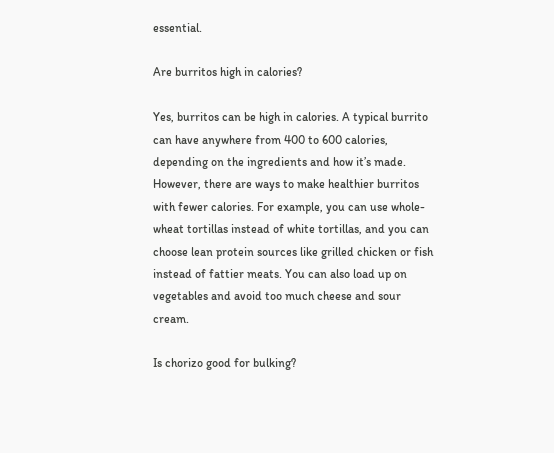essential.

Are burritos high in calories?

Yes, burritos can be high in calories. A typical burrito can have anywhere from 400 to 600 calories, depending on the ingredients and how it’s made. However, there are ways to make healthier burritos with fewer calories. For example, you can use whole-wheat tortillas instead of white tortillas, and you can choose lean protein sources like grilled chicken or fish instead of fattier meats. You can also load up on vegetables and avoid too much cheese and sour cream.

Is chorizo good for bulking?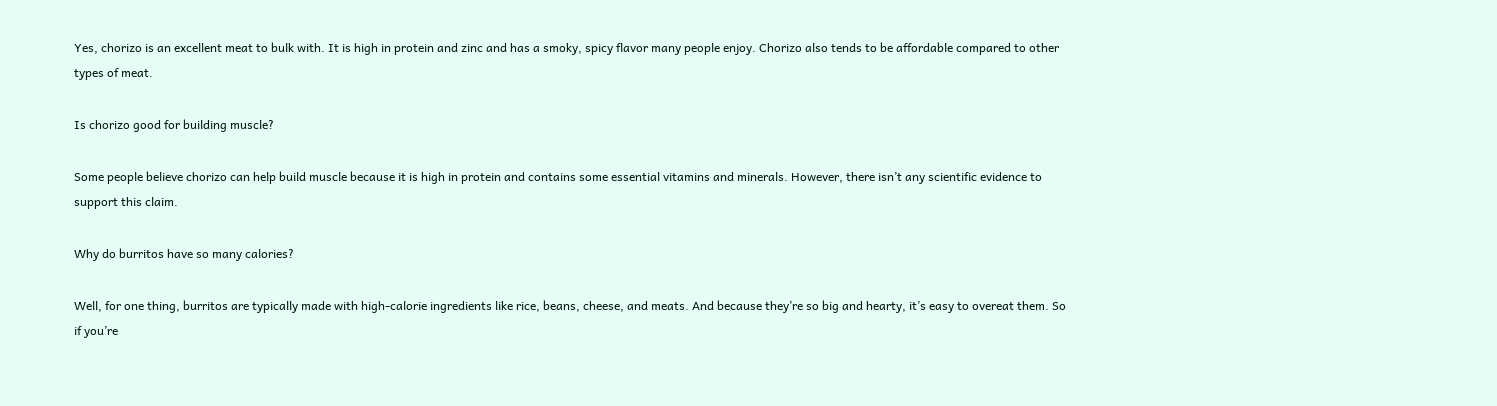Yes, chorizo is an excellent meat to bulk with. It is high in protein and zinc and has a smoky, spicy flavor many people enjoy. Chorizo also tends to be affordable compared to other types of meat.

Is chorizo good for building muscle?

Some people believe chorizo can help build muscle because it is high in protein and contains some essential vitamins and minerals. However, there isn’t any scientific evidence to support this claim.

Why do burritos have so many calories?

Well, for one thing, burritos are typically made with high-calorie ingredients like rice, beans, cheese, and meats. And because they’re so big and hearty, it’s easy to overeat them. So if you’re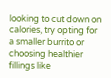looking to cut down on calories, try opting for a smaller burrito or choosing healthier fillings like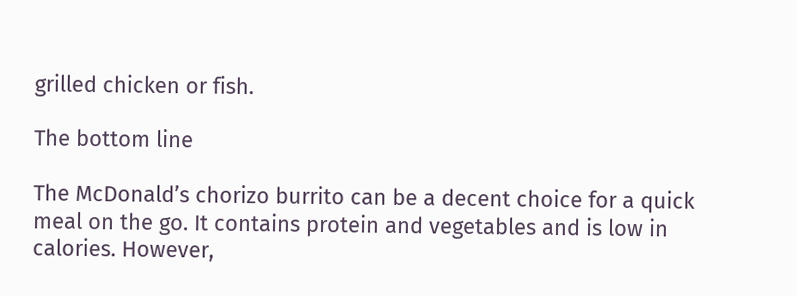grilled chicken or fish.

The bottom line

The McDonald’s chorizo burrito can be a decent choice for a quick meal on the go. It contains protein and vegetables and is low in calories. However,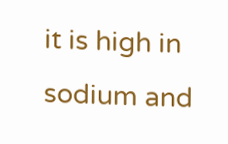it is high in sodium and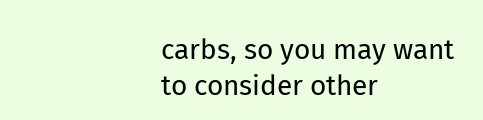carbs, so you may want to consider other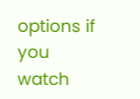options if you watch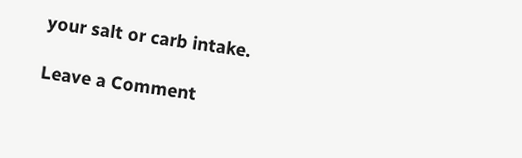your salt or carb intake.

Leave a Comment